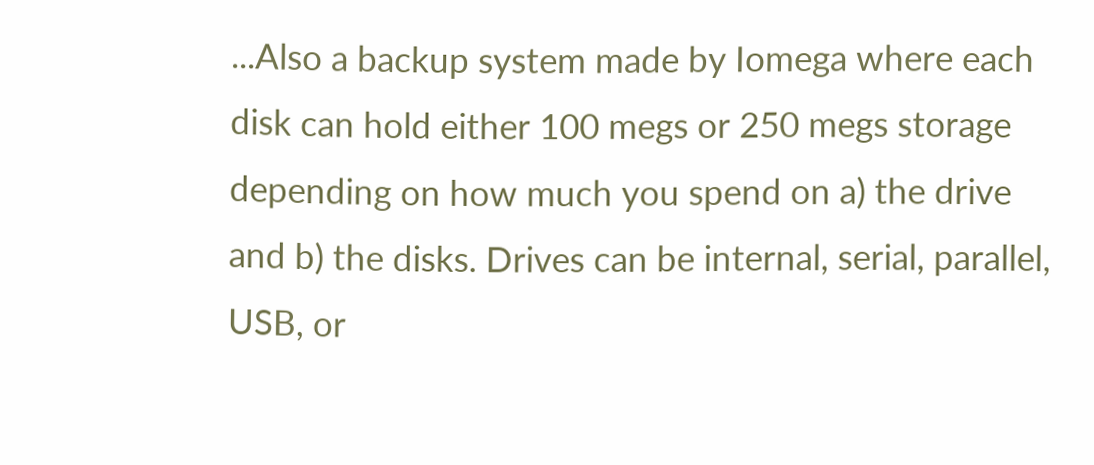...Also a backup system made by Iomega where each disk can hold either 100 megs or 250 megs storage depending on how much you spend on a) the drive and b) the disks. Drives can be internal, serial, parallel, USB, or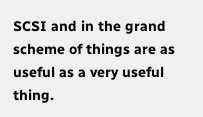SCSI and in the grand scheme of things are as useful as a very useful thing.